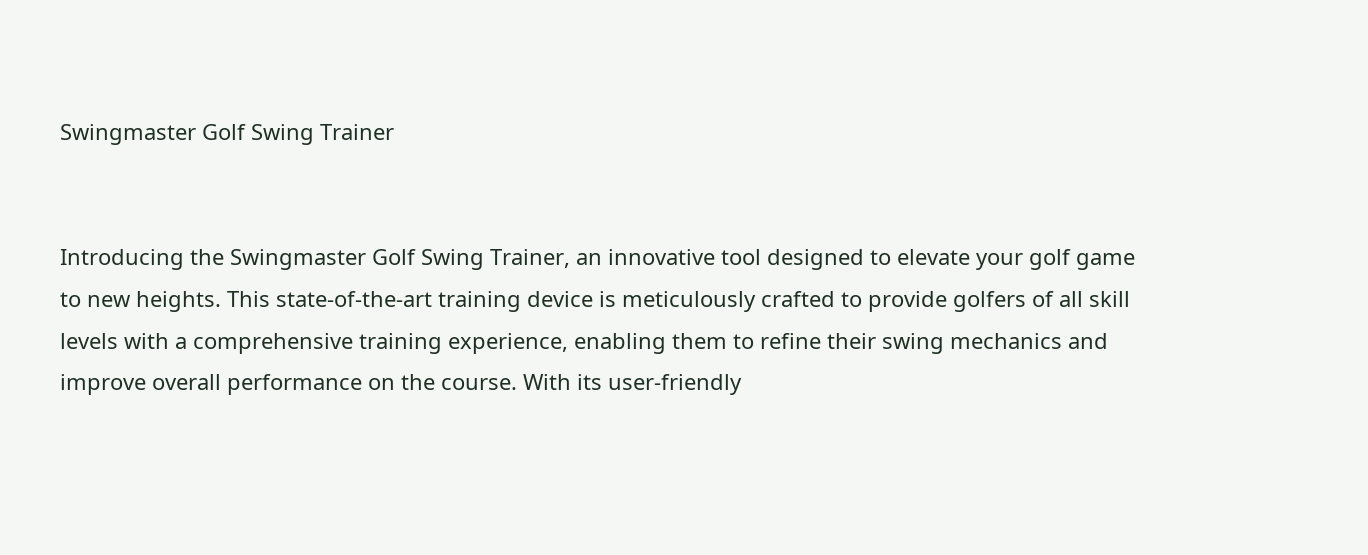Swingmaster Golf Swing Trainer


Introducing the Swingmaster Golf Swing Trainer, an innovative tool designed to elevate your golf game to new heights. This state-of-the-art training device is meticulously crafted to provide golfers of all skill levels with a comprehensive training experience, enabling them to refine their swing mechanics and improve overall performance on the course. With its user-friendly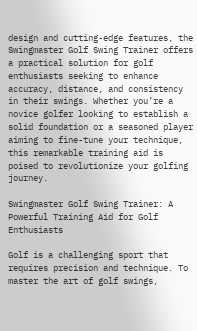design and cutting-edge features, the Swingmaster Golf Swing Trainer offers a practical solution for golf enthusiasts seeking to enhance accuracy, distance, and consistency in their swings. Whether you’re a novice golfer looking to establish a solid foundation or a seasoned player aiming to fine-tune your technique, this remarkable training aid is poised to revolutionize your golfing journey.

Swingmaster Golf Swing Trainer: A Powerful Training Aid for Golf Enthusiasts

Golf is a challenging sport that requires precision and technique. To master the art of golf swings,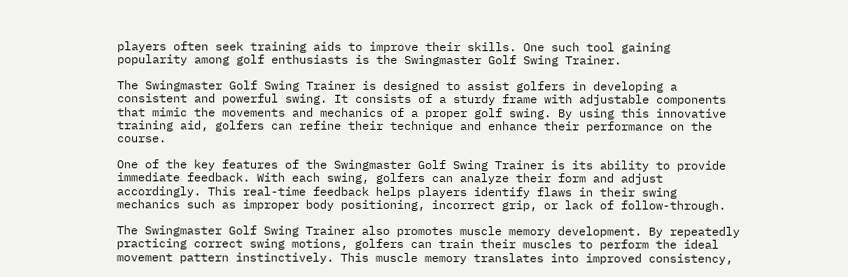players often seek training aids to improve their skills. One such tool gaining popularity among golf enthusiasts is the Swingmaster Golf Swing Trainer.

The Swingmaster Golf Swing Trainer is designed to assist golfers in developing a consistent and powerful swing. It consists of a sturdy frame with adjustable components that mimic the movements and mechanics of a proper golf swing. By using this innovative training aid, golfers can refine their technique and enhance their performance on the course.

One of the key features of the Swingmaster Golf Swing Trainer is its ability to provide immediate feedback. With each swing, golfers can analyze their form and adjust accordingly. This real-time feedback helps players identify flaws in their swing mechanics such as improper body positioning, incorrect grip, or lack of follow-through.

The Swingmaster Golf Swing Trainer also promotes muscle memory development. By repeatedly practicing correct swing motions, golfers can train their muscles to perform the ideal movement pattern instinctively. This muscle memory translates into improved consistency,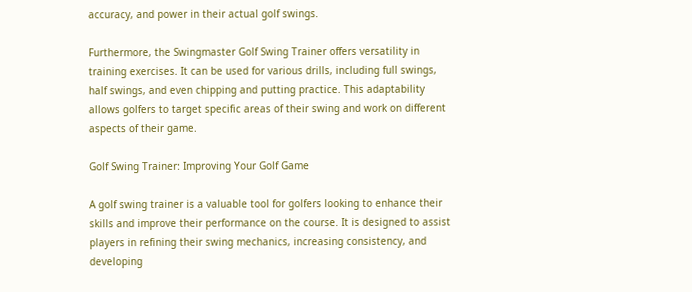accuracy, and power in their actual golf swings.

Furthermore, the Swingmaster Golf Swing Trainer offers versatility in training exercises. It can be used for various drills, including full swings, half swings, and even chipping and putting practice. This adaptability allows golfers to target specific areas of their swing and work on different aspects of their game.

Golf Swing Trainer: Improving Your Golf Game

A golf swing trainer is a valuable tool for golfers looking to enhance their skills and improve their performance on the course. It is designed to assist players in refining their swing mechanics, increasing consistency, and developing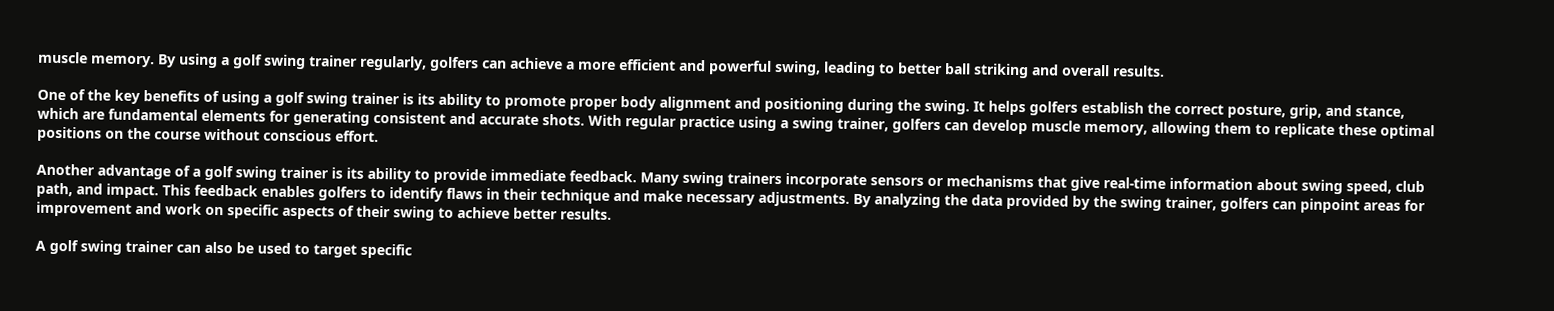muscle memory. By using a golf swing trainer regularly, golfers can achieve a more efficient and powerful swing, leading to better ball striking and overall results.

One of the key benefits of using a golf swing trainer is its ability to promote proper body alignment and positioning during the swing. It helps golfers establish the correct posture, grip, and stance, which are fundamental elements for generating consistent and accurate shots. With regular practice using a swing trainer, golfers can develop muscle memory, allowing them to replicate these optimal positions on the course without conscious effort.

Another advantage of a golf swing trainer is its ability to provide immediate feedback. Many swing trainers incorporate sensors or mechanisms that give real-time information about swing speed, club path, and impact. This feedback enables golfers to identify flaws in their technique and make necessary adjustments. By analyzing the data provided by the swing trainer, golfers can pinpoint areas for improvement and work on specific aspects of their swing to achieve better results.

A golf swing trainer can also be used to target specific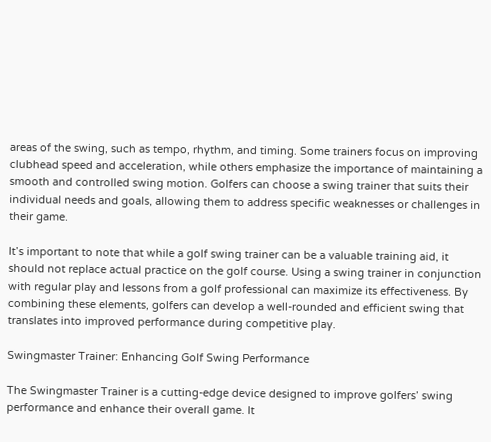areas of the swing, such as tempo, rhythm, and timing. Some trainers focus on improving clubhead speed and acceleration, while others emphasize the importance of maintaining a smooth and controlled swing motion. Golfers can choose a swing trainer that suits their individual needs and goals, allowing them to address specific weaknesses or challenges in their game.

It’s important to note that while a golf swing trainer can be a valuable training aid, it should not replace actual practice on the golf course. Using a swing trainer in conjunction with regular play and lessons from a golf professional can maximize its effectiveness. By combining these elements, golfers can develop a well-rounded and efficient swing that translates into improved performance during competitive play.

Swingmaster Trainer: Enhancing Golf Swing Performance

The Swingmaster Trainer is a cutting-edge device designed to improve golfers’ swing performance and enhance their overall game. It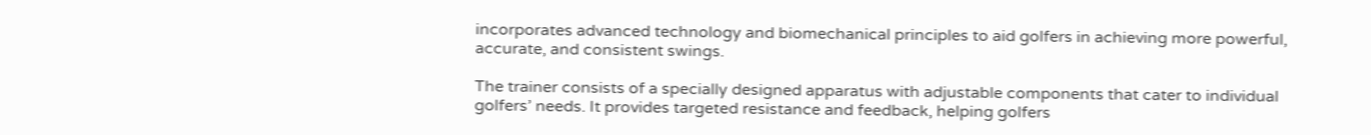incorporates advanced technology and biomechanical principles to aid golfers in achieving more powerful, accurate, and consistent swings.

The trainer consists of a specially designed apparatus with adjustable components that cater to individual golfers’ needs. It provides targeted resistance and feedback, helping golfers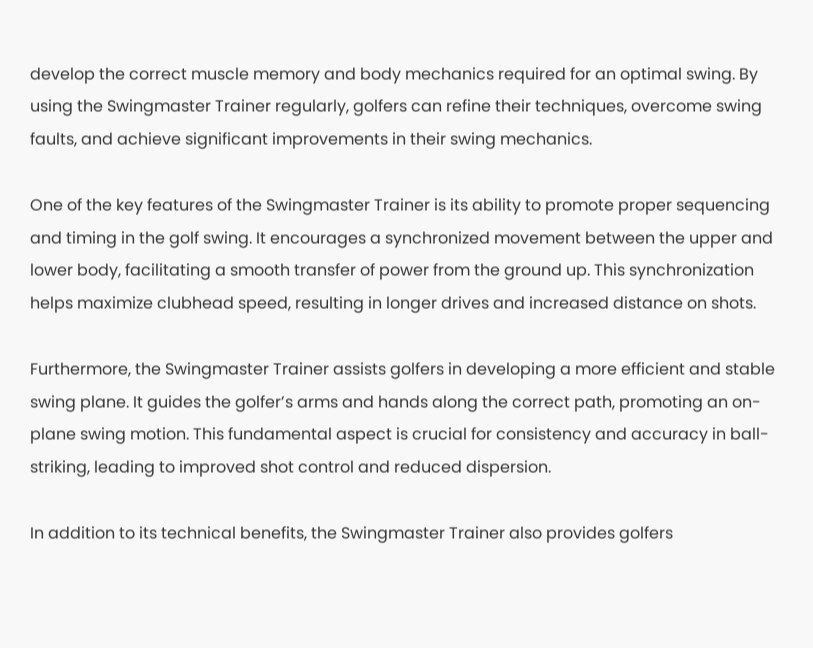develop the correct muscle memory and body mechanics required for an optimal swing. By using the Swingmaster Trainer regularly, golfers can refine their techniques, overcome swing faults, and achieve significant improvements in their swing mechanics.

One of the key features of the Swingmaster Trainer is its ability to promote proper sequencing and timing in the golf swing. It encourages a synchronized movement between the upper and lower body, facilitating a smooth transfer of power from the ground up. This synchronization helps maximize clubhead speed, resulting in longer drives and increased distance on shots.

Furthermore, the Swingmaster Trainer assists golfers in developing a more efficient and stable swing plane. It guides the golfer’s arms and hands along the correct path, promoting an on-plane swing motion. This fundamental aspect is crucial for consistency and accuracy in ball-striking, leading to improved shot control and reduced dispersion.

In addition to its technical benefits, the Swingmaster Trainer also provides golfers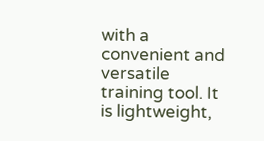with a convenient and versatile training tool. It is lightweight,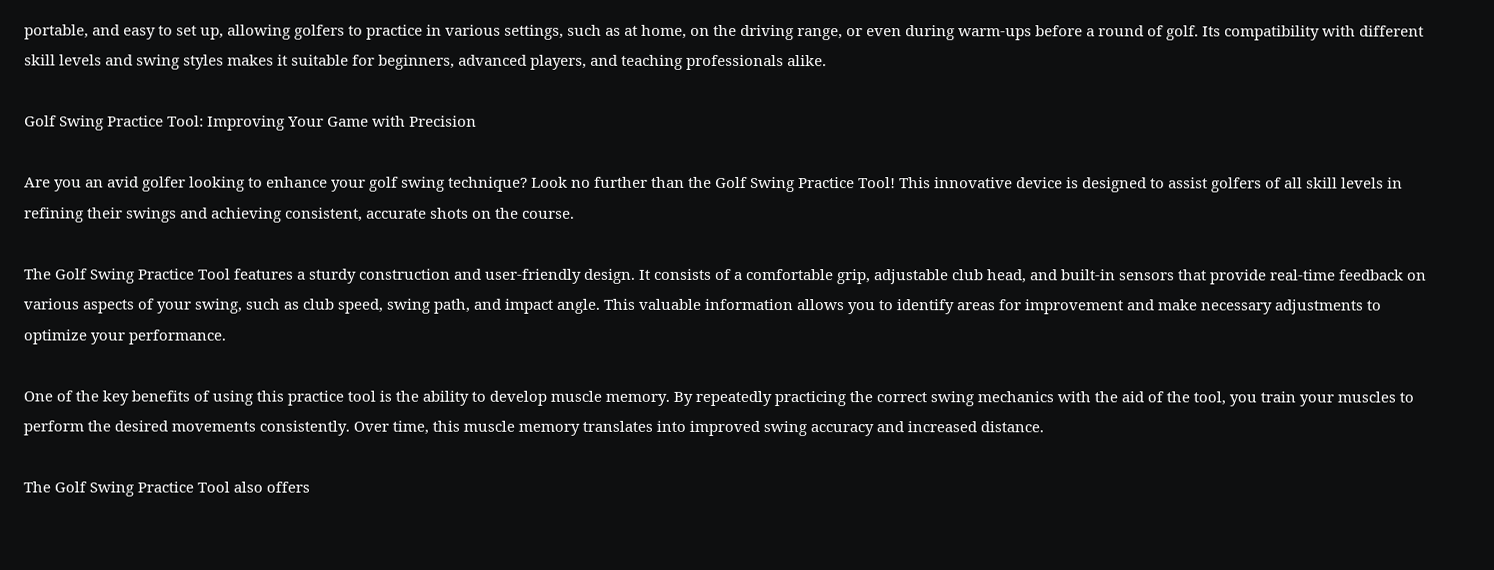portable, and easy to set up, allowing golfers to practice in various settings, such as at home, on the driving range, or even during warm-ups before a round of golf. Its compatibility with different skill levels and swing styles makes it suitable for beginners, advanced players, and teaching professionals alike.

Golf Swing Practice Tool: Improving Your Game with Precision

Are you an avid golfer looking to enhance your golf swing technique? Look no further than the Golf Swing Practice Tool! This innovative device is designed to assist golfers of all skill levels in refining their swings and achieving consistent, accurate shots on the course.

The Golf Swing Practice Tool features a sturdy construction and user-friendly design. It consists of a comfortable grip, adjustable club head, and built-in sensors that provide real-time feedback on various aspects of your swing, such as club speed, swing path, and impact angle. This valuable information allows you to identify areas for improvement and make necessary adjustments to optimize your performance.

One of the key benefits of using this practice tool is the ability to develop muscle memory. By repeatedly practicing the correct swing mechanics with the aid of the tool, you train your muscles to perform the desired movements consistently. Over time, this muscle memory translates into improved swing accuracy and increased distance.

The Golf Swing Practice Tool also offers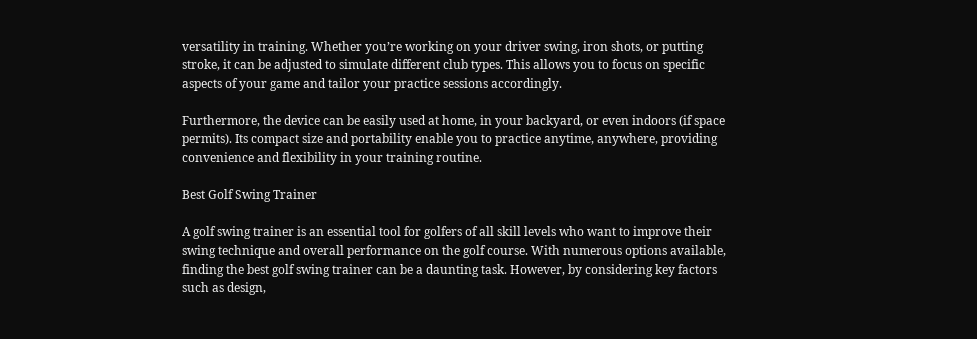versatility in training. Whether you’re working on your driver swing, iron shots, or putting stroke, it can be adjusted to simulate different club types. This allows you to focus on specific aspects of your game and tailor your practice sessions accordingly.

Furthermore, the device can be easily used at home, in your backyard, or even indoors (if space permits). Its compact size and portability enable you to practice anytime, anywhere, providing convenience and flexibility in your training routine.

Best Golf Swing Trainer

A golf swing trainer is an essential tool for golfers of all skill levels who want to improve their swing technique and overall performance on the golf course. With numerous options available, finding the best golf swing trainer can be a daunting task. However, by considering key factors such as design,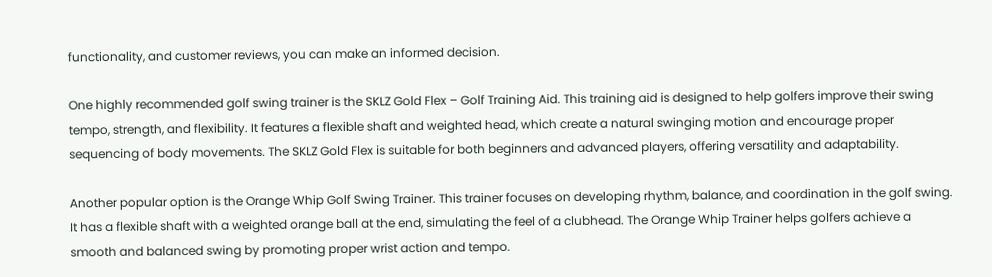functionality, and customer reviews, you can make an informed decision.

One highly recommended golf swing trainer is the SKLZ Gold Flex – Golf Training Aid. This training aid is designed to help golfers improve their swing tempo, strength, and flexibility. It features a flexible shaft and weighted head, which create a natural swinging motion and encourage proper sequencing of body movements. The SKLZ Gold Flex is suitable for both beginners and advanced players, offering versatility and adaptability.

Another popular option is the Orange Whip Golf Swing Trainer. This trainer focuses on developing rhythm, balance, and coordination in the golf swing. It has a flexible shaft with a weighted orange ball at the end, simulating the feel of a clubhead. The Orange Whip Trainer helps golfers achieve a smooth and balanced swing by promoting proper wrist action and tempo.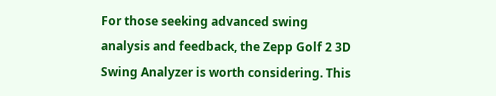For those seeking advanced swing analysis and feedback, the Zepp Golf 2 3D Swing Analyzer is worth considering. This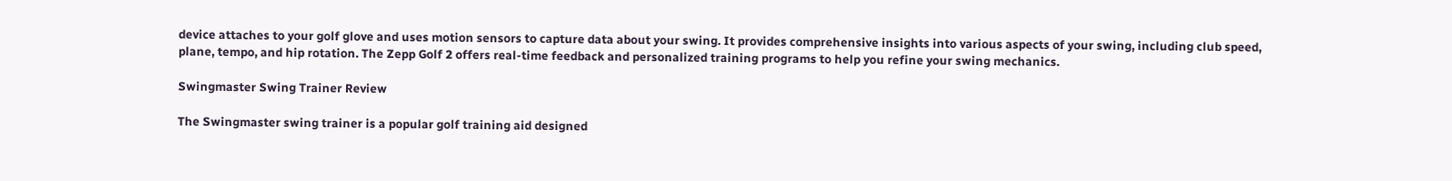device attaches to your golf glove and uses motion sensors to capture data about your swing. It provides comprehensive insights into various aspects of your swing, including club speed, plane, tempo, and hip rotation. The Zepp Golf 2 offers real-time feedback and personalized training programs to help you refine your swing mechanics.

Swingmaster Swing Trainer Review

The Swingmaster swing trainer is a popular golf training aid designed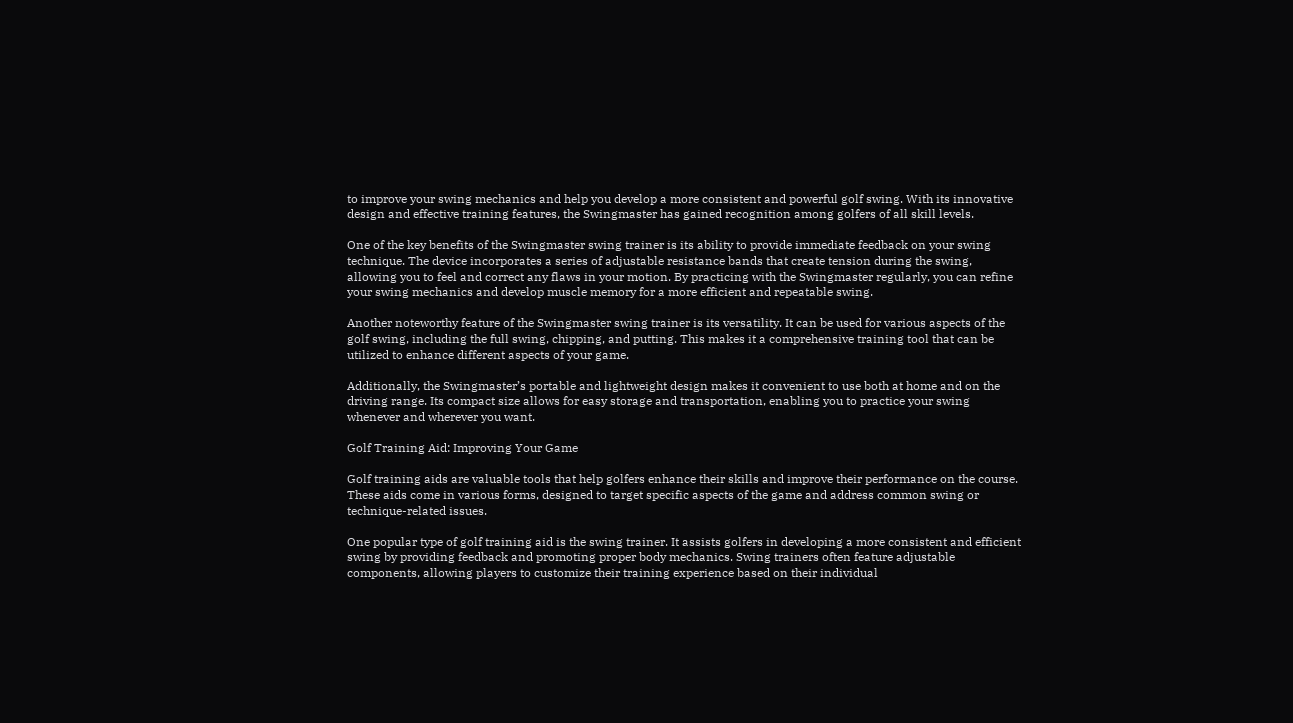to improve your swing mechanics and help you develop a more consistent and powerful golf swing. With its innovative design and effective training features, the Swingmaster has gained recognition among golfers of all skill levels.

One of the key benefits of the Swingmaster swing trainer is its ability to provide immediate feedback on your swing technique. The device incorporates a series of adjustable resistance bands that create tension during the swing, allowing you to feel and correct any flaws in your motion. By practicing with the Swingmaster regularly, you can refine your swing mechanics and develop muscle memory for a more efficient and repeatable swing.

Another noteworthy feature of the Swingmaster swing trainer is its versatility. It can be used for various aspects of the golf swing, including the full swing, chipping, and putting. This makes it a comprehensive training tool that can be utilized to enhance different aspects of your game.

Additionally, the Swingmaster’s portable and lightweight design makes it convenient to use both at home and on the driving range. Its compact size allows for easy storage and transportation, enabling you to practice your swing whenever and wherever you want.

Golf Training Aid: Improving Your Game

Golf training aids are valuable tools that help golfers enhance their skills and improve their performance on the course. These aids come in various forms, designed to target specific aspects of the game and address common swing or technique-related issues.

One popular type of golf training aid is the swing trainer. It assists golfers in developing a more consistent and efficient swing by providing feedback and promoting proper body mechanics. Swing trainers often feature adjustable components, allowing players to customize their training experience based on their individual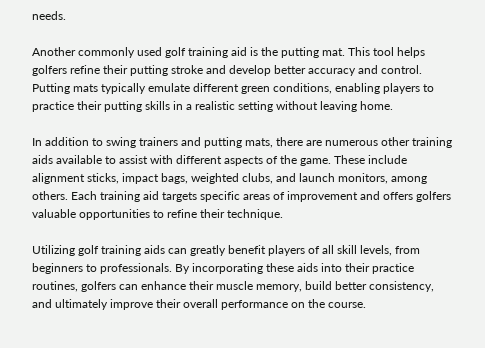needs.

Another commonly used golf training aid is the putting mat. This tool helps golfers refine their putting stroke and develop better accuracy and control. Putting mats typically emulate different green conditions, enabling players to practice their putting skills in a realistic setting without leaving home.

In addition to swing trainers and putting mats, there are numerous other training aids available to assist with different aspects of the game. These include alignment sticks, impact bags, weighted clubs, and launch monitors, among others. Each training aid targets specific areas of improvement and offers golfers valuable opportunities to refine their technique.

Utilizing golf training aids can greatly benefit players of all skill levels, from beginners to professionals. By incorporating these aids into their practice routines, golfers can enhance their muscle memory, build better consistency, and ultimately improve their overall performance on the course.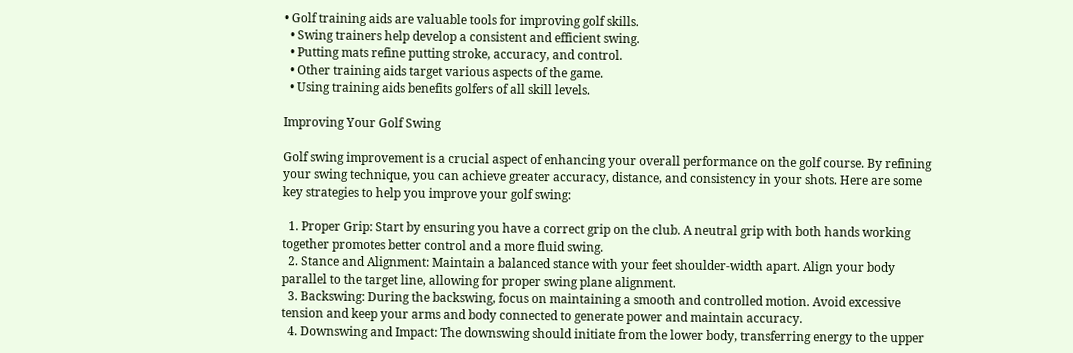• Golf training aids are valuable tools for improving golf skills.
  • Swing trainers help develop a consistent and efficient swing.
  • Putting mats refine putting stroke, accuracy, and control.
  • Other training aids target various aspects of the game.
  • Using training aids benefits golfers of all skill levels.

Improving Your Golf Swing

Golf swing improvement is a crucial aspect of enhancing your overall performance on the golf course. By refining your swing technique, you can achieve greater accuracy, distance, and consistency in your shots. Here are some key strategies to help you improve your golf swing:

  1. Proper Grip: Start by ensuring you have a correct grip on the club. A neutral grip with both hands working together promotes better control and a more fluid swing.
  2. Stance and Alignment: Maintain a balanced stance with your feet shoulder-width apart. Align your body parallel to the target line, allowing for proper swing plane alignment.
  3. Backswing: During the backswing, focus on maintaining a smooth and controlled motion. Avoid excessive tension and keep your arms and body connected to generate power and maintain accuracy.
  4. Downswing and Impact: The downswing should initiate from the lower body, transferring energy to the upper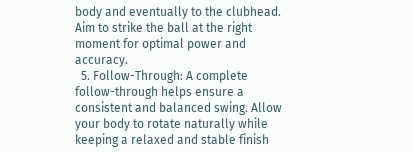body and eventually to the clubhead. Aim to strike the ball at the right moment for optimal power and accuracy.
  5. Follow-Through: A complete follow-through helps ensure a consistent and balanced swing. Allow your body to rotate naturally while keeping a relaxed and stable finish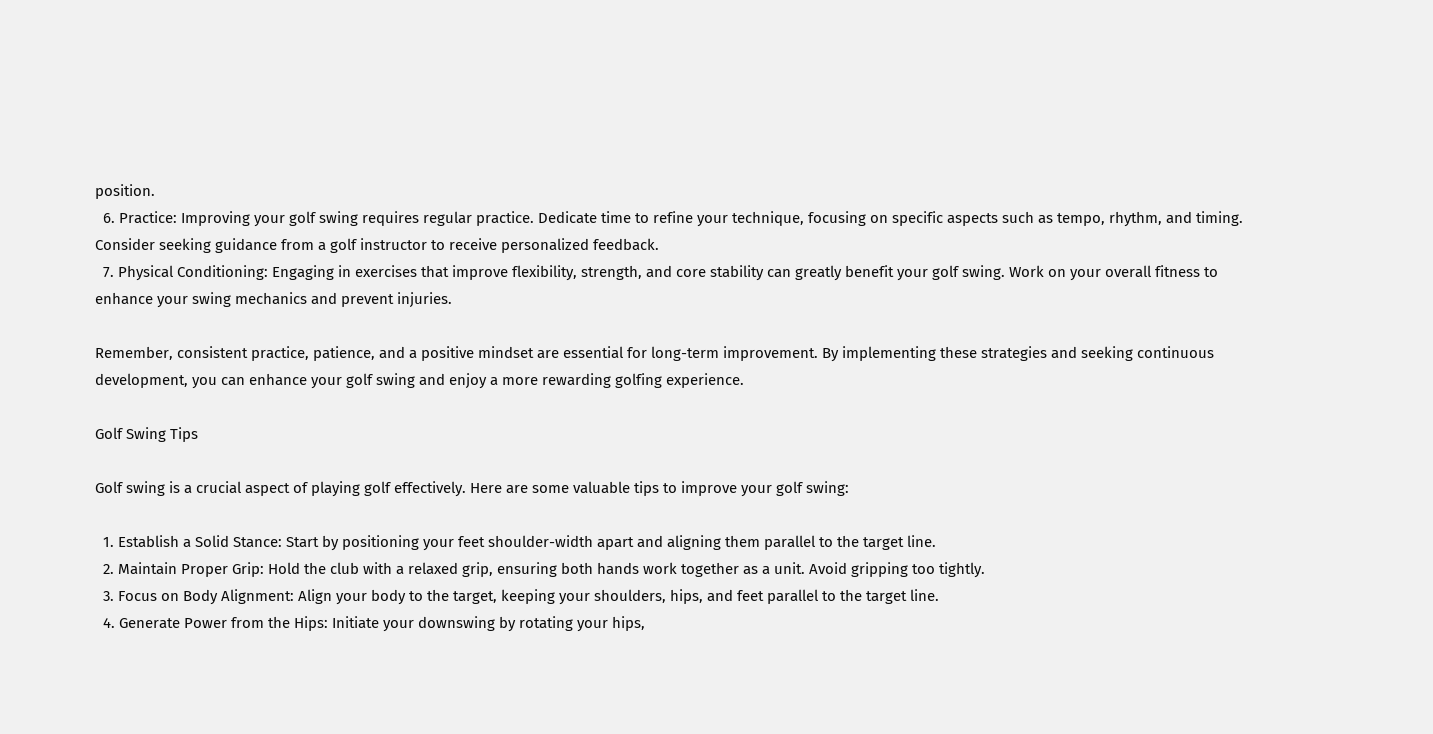position.
  6. Practice: Improving your golf swing requires regular practice. Dedicate time to refine your technique, focusing on specific aspects such as tempo, rhythm, and timing. Consider seeking guidance from a golf instructor to receive personalized feedback.
  7. Physical Conditioning: Engaging in exercises that improve flexibility, strength, and core stability can greatly benefit your golf swing. Work on your overall fitness to enhance your swing mechanics and prevent injuries.

Remember, consistent practice, patience, and a positive mindset are essential for long-term improvement. By implementing these strategies and seeking continuous development, you can enhance your golf swing and enjoy a more rewarding golfing experience.

Golf Swing Tips

Golf swing is a crucial aspect of playing golf effectively. Here are some valuable tips to improve your golf swing:

  1. Establish a Solid Stance: Start by positioning your feet shoulder-width apart and aligning them parallel to the target line.
  2. Maintain Proper Grip: Hold the club with a relaxed grip, ensuring both hands work together as a unit. Avoid gripping too tightly.
  3. Focus on Body Alignment: Align your body to the target, keeping your shoulders, hips, and feet parallel to the target line.
  4. Generate Power from the Hips: Initiate your downswing by rotating your hips,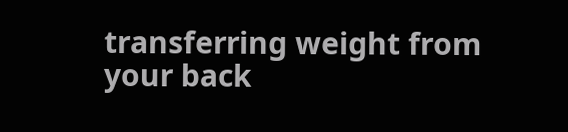transferring weight from your back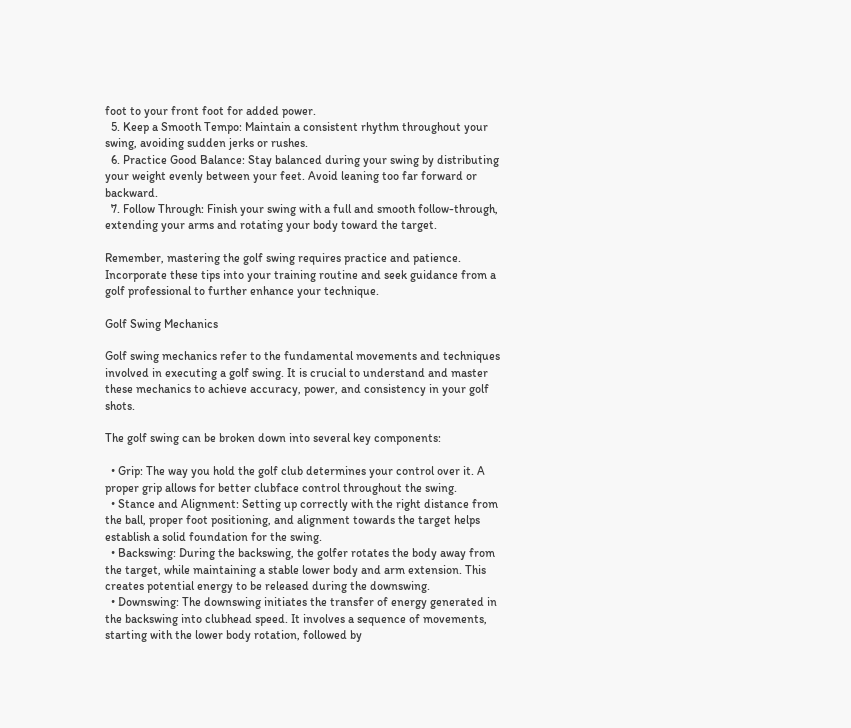foot to your front foot for added power.
  5. Keep a Smooth Tempo: Maintain a consistent rhythm throughout your swing, avoiding sudden jerks or rushes.
  6. Practice Good Balance: Stay balanced during your swing by distributing your weight evenly between your feet. Avoid leaning too far forward or backward.
  7. Follow Through: Finish your swing with a full and smooth follow-through, extending your arms and rotating your body toward the target.

Remember, mastering the golf swing requires practice and patience. Incorporate these tips into your training routine and seek guidance from a golf professional to further enhance your technique.

Golf Swing Mechanics

Golf swing mechanics refer to the fundamental movements and techniques involved in executing a golf swing. It is crucial to understand and master these mechanics to achieve accuracy, power, and consistency in your golf shots.

The golf swing can be broken down into several key components:

  • Grip: The way you hold the golf club determines your control over it. A proper grip allows for better clubface control throughout the swing.
  • Stance and Alignment: Setting up correctly with the right distance from the ball, proper foot positioning, and alignment towards the target helps establish a solid foundation for the swing.
  • Backswing: During the backswing, the golfer rotates the body away from the target, while maintaining a stable lower body and arm extension. This creates potential energy to be released during the downswing.
  • Downswing: The downswing initiates the transfer of energy generated in the backswing into clubhead speed. It involves a sequence of movements, starting with the lower body rotation, followed by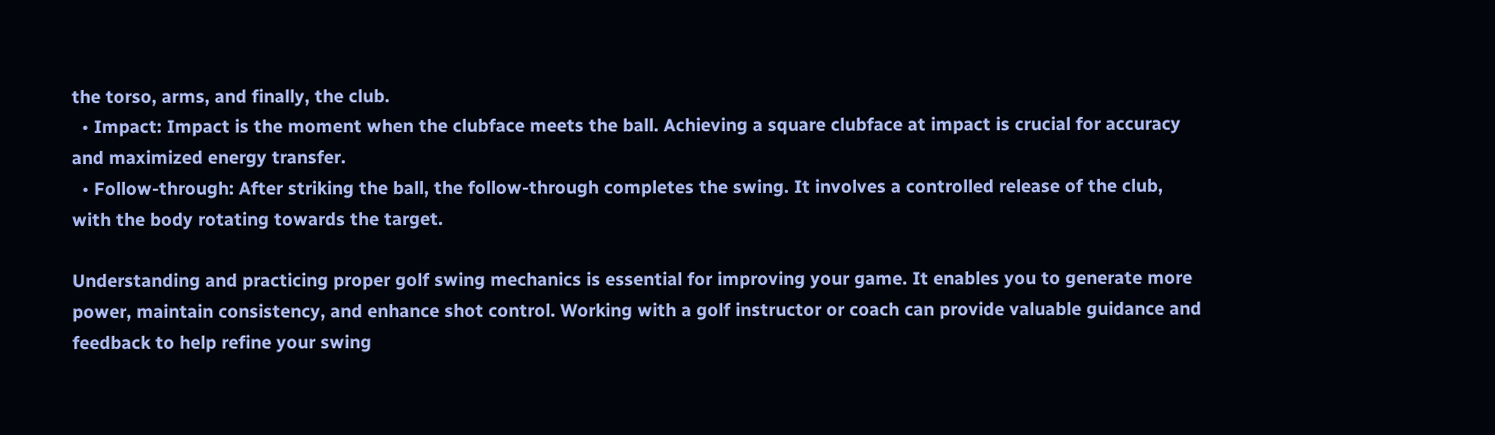the torso, arms, and finally, the club.
  • Impact: Impact is the moment when the clubface meets the ball. Achieving a square clubface at impact is crucial for accuracy and maximized energy transfer.
  • Follow-through: After striking the ball, the follow-through completes the swing. It involves a controlled release of the club, with the body rotating towards the target.

Understanding and practicing proper golf swing mechanics is essential for improving your game. It enables you to generate more power, maintain consistency, and enhance shot control. Working with a golf instructor or coach can provide valuable guidance and feedback to help refine your swing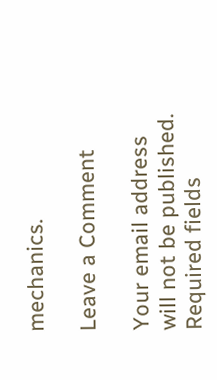mechanics.

Leave a Comment

Your email address will not be published. Required fields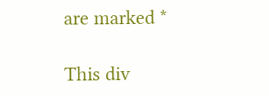are marked *

This div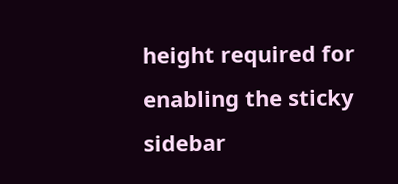height required for enabling the sticky sidebar